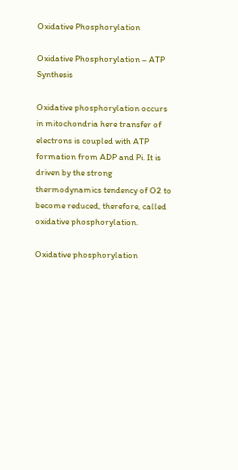Oxidative Phosphorylation

Oxidative Phosphorylation – ATP Synthesis

Oxidative phosphorylation occurs in mitochondria here transfer of electrons is coupled with ATP formation from ADP and Pi. It is driven by the strong thermodynamics tendency of O2 to become reduced, therefore, called oxidative phosphorylation.

Oxidative phosphorylation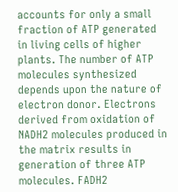accounts for only a small fraction of ATP generated in living cells of higher plants. The number of ATP molecules synthesized depends upon the nature of electron donor. Electrons derived from oxidation of NADH2 molecules produced in the matrix results in generation of three ATP molecules. FADH2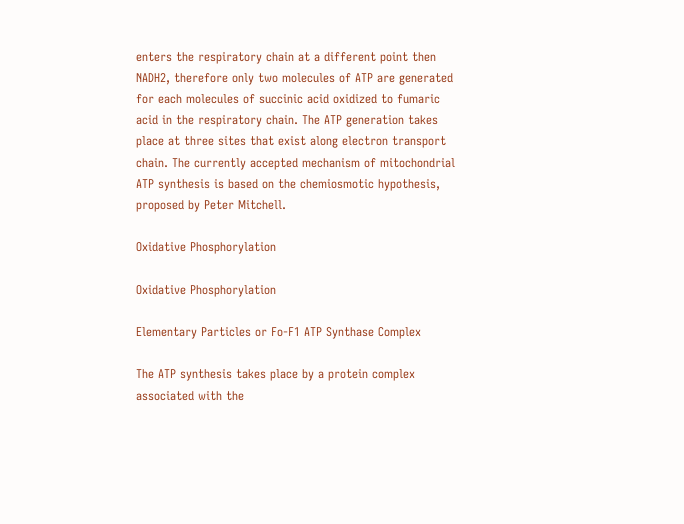enters the respiratory chain at a different point then NADH2, therefore only two molecules of ATP are generated for each molecules of succinic acid oxidized to fumaric acid in the respiratory chain. The ATP generation takes place at three sites that exist along electron transport chain. The currently accepted mechanism of mitochondrial ATP synthesis is based on the chemiosmotic hypothesis, proposed by Peter Mitchell.

Oxidative Phosphorylation

Oxidative Phosphorylation

Elementary Particles or Fo-F1 ATP Synthase Complex

The ATP synthesis takes place by a protein complex associated with the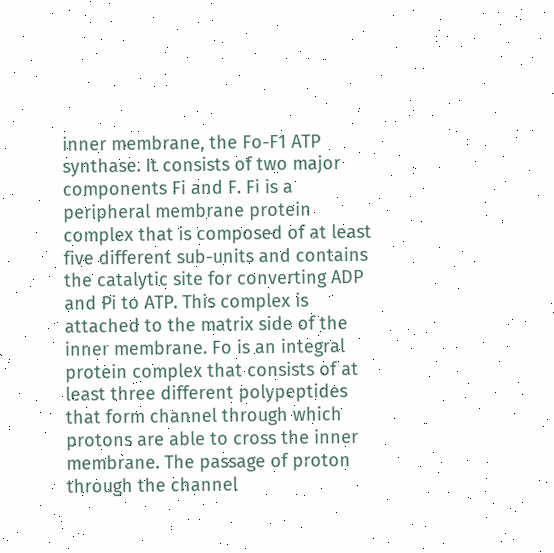inner membrane, the Fo-F1 ATP synthase. It consists of two major components Fi and F. Fi is a peripheral membrane protein complex that is composed of at least five different sub-units and contains the catalytic site for converting ADP and Pi to ATP. This complex is attached to the matrix side of the inner membrane. Fo is an integral protein complex that consists of at least three different polypeptides that form channel through which protons are able to cross the inner membrane. The passage of proton through the channel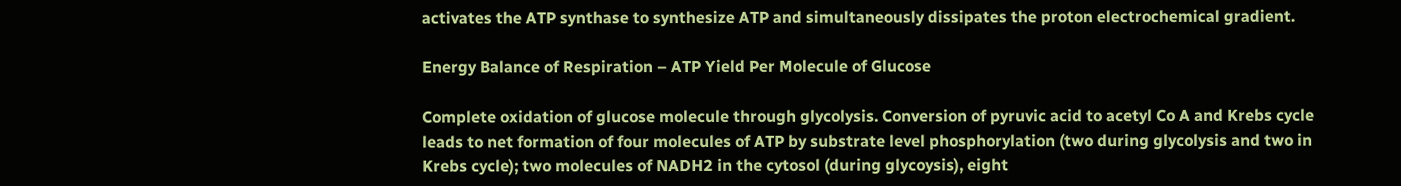activates the ATP synthase to synthesize ATP and simultaneously dissipates the proton electrochemical gradient.

Energy Balance of Respiration – ATP Yield Per Molecule of Glucose

Complete oxidation of glucose molecule through glycolysis. Conversion of pyruvic acid to acetyl Co A and Krebs cycle leads to net formation of four molecules of ATP by substrate level phosphorylation (two during glycolysis and two in Krebs cycle); two molecules of NADH2 in the cytosol (during glycoysis), eight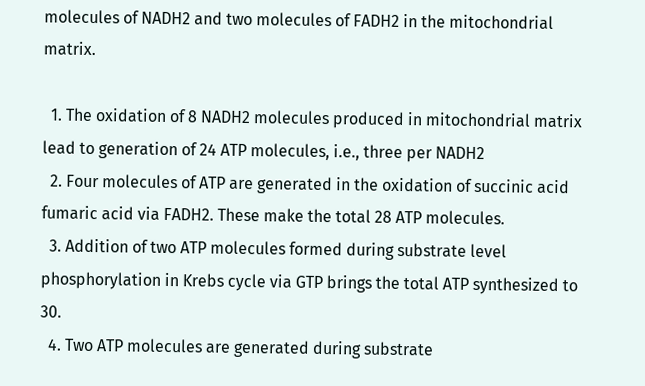molecules of NADH2 and two molecules of FADH2 in the mitochondrial matrix.

  1. The oxidation of 8 NADH2 molecules produced in mitochondrial matrix lead to generation of 24 ATP molecules, i.e., three per NADH2
  2. Four molecules of ATP are generated in the oxidation of succinic acid fumaric acid via FADH2. These make the total 28 ATP molecules.
  3. Addition of two ATP molecules formed during substrate level phosphorylation in Krebs cycle via GTP brings the total ATP synthesized to 30.
  4. Two ATP molecules are generated during substrate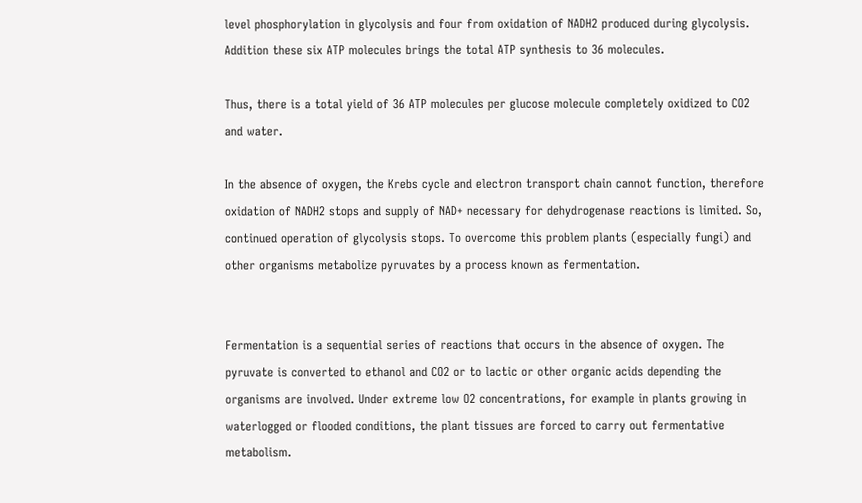level phosphorylation in glycolysis and four from oxidation of NADH2 produced during glycolysis. Addition these six ATP molecules brings the total ATP synthesis to 36 molecules.

Thus, there is a total yield of 36 ATP molecules per glucose molecule completely oxidized to CO2 and water.

In the absence of oxygen, the Krebs cycle and electron transport chain cannot function, therefore oxidation of NADH2 stops and supply of NAD+ necessary for dehydrogenase reactions is limited. So, continued operation of glycolysis stops. To overcome this problem plants (especially fungi) and other organisms metabolize pyruvates by a process known as fermentation.


Fermentation is a sequential series of reactions that occurs in the absence of oxygen. The pyruvate is converted to ethanol and CO2 or to lactic or other organic acids depending the organisms are involved. Under extreme low O2 concentrations, for example in plants growing in waterlogged or flooded conditions, the plant tissues are forced to carry out fermentative metabolism.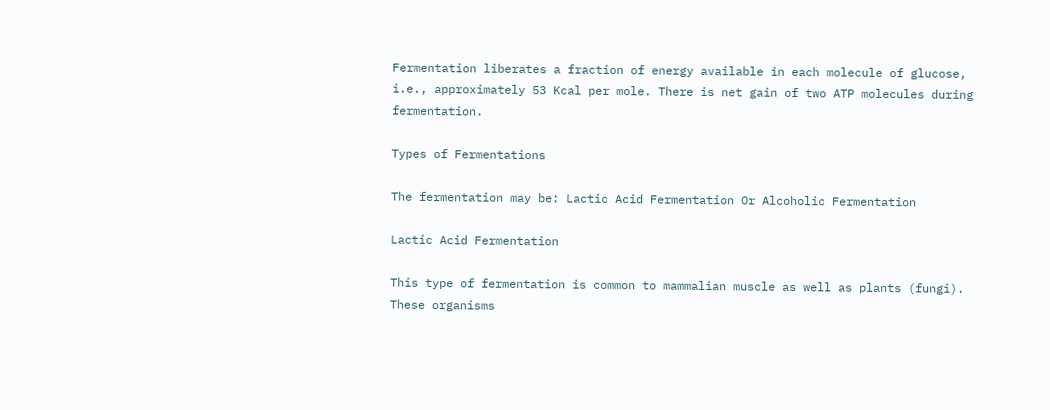Fermentation liberates a fraction of energy available in each molecule of glucose, i.e., approximately 53 Kcal per mole. There is net gain of two ATP molecules during fermentation.

Types of Fermentations

The fermentation may be: Lactic Acid Fermentation Or Alcoholic Fermentation

Lactic Acid Fermentation

This type of fermentation is common to mammalian muscle as well as plants (fungi). These organisms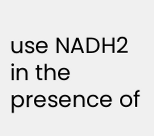use NADH2 in the presence of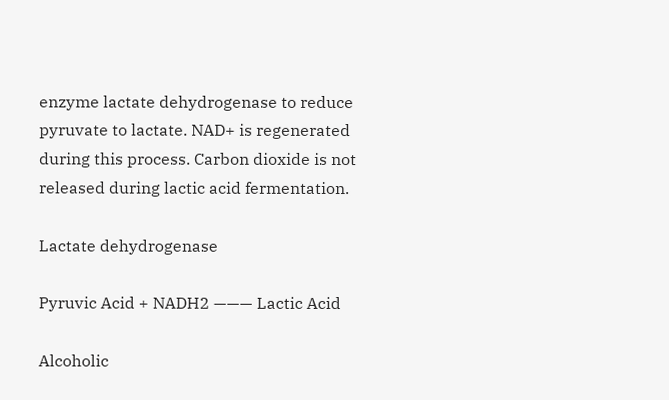enzyme lactate dehydrogenase to reduce pyruvate to lactate. NAD+ is regenerated during this process. Carbon dioxide is not released during lactic acid fermentation.

Lactate dehydrogenase

Pyruvic Acid + NADH2 ——— Lactic Acid

Alcoholic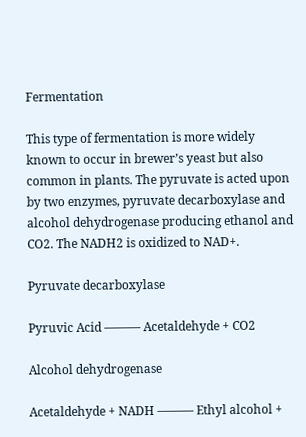Fermentation

This type of fermentation is more widely known to occur in brewer’s yeast but also common in plants. The pyruvate is acted upon by two enzymes, pyruvate decarboxylase and alcohol dehydrogenase producing ethanol and CO2. The NADH2 is oxidized to NAD+.

Pyruvate decarboxylase

Pyruvic Acid ——— Acetaldehyde + CO2

Alcohol dehydrogenase

Acetaldehyde + NADH ——— Ethyl alcohol +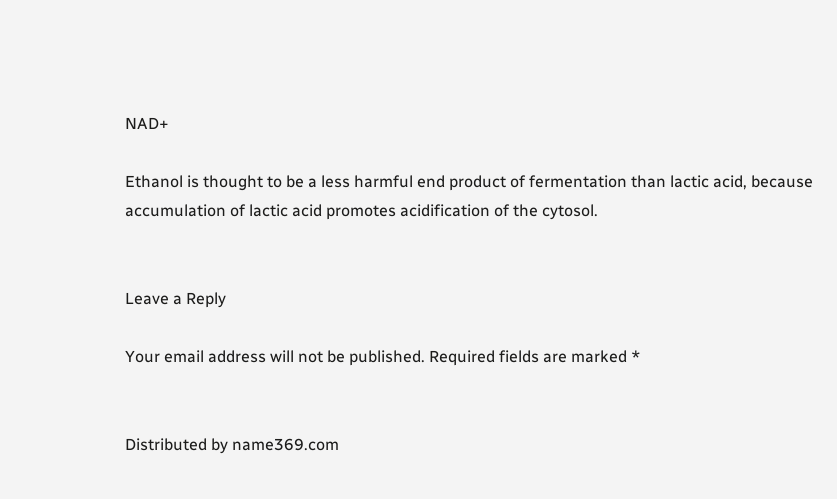NAD+

Ethanol is thought to be a less harmful end product of fermentation than lactic acid, because accumulation of lactic acid promotes acidification of the cytosol.


Leave a Reply

Your email address will not be published. Required fields are marked *


Distributed by name369.com